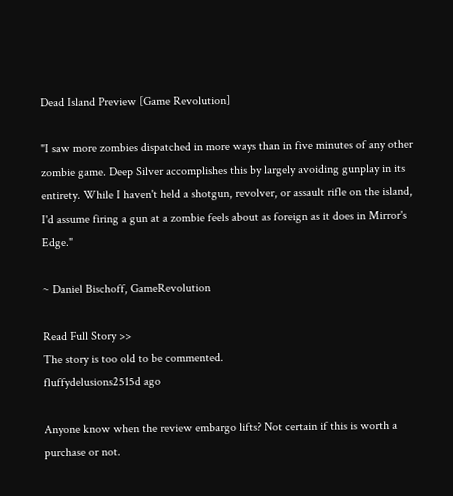Dead Island Preview [Game Revolution]

"I saw more zombies dispatched in more ways than in five minutes of any other zombie game. Deep Silver accomplishes this by largely avoiding gunplay in its entirety. While I haven't held a shotgun, revolver, or assault rifle on the island, I'd assume firing a gun at a zombie feels about as foreign as it does in Mirror's Edge."

~ Daniel Bischoff, GameRevolution

Read Full Story >>
The story is too old to be commented.
fluffydelusions2515d ago

Anyone know when the review embargo lifts? Not certain if this is worth a purchase or not.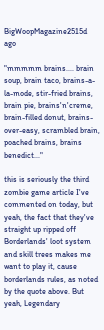BigWoopMagazine2515d ago

"mmmmm brains.... brain soup, brain taco, brains-a-la-mode, stir-fried brains, brain pie, brains'n'creme, brain-filled donut, brains-over-easy, scrambled brain, poached brains, brains benedict..."

this is seriously the third zombie game article I've commented on today, but yeah, the fact that they've straight up ripped off Borderlands' loot system and skill trees makes me want to play it, cause borderlands rules, as noted by the quote above. But yeah, Legendary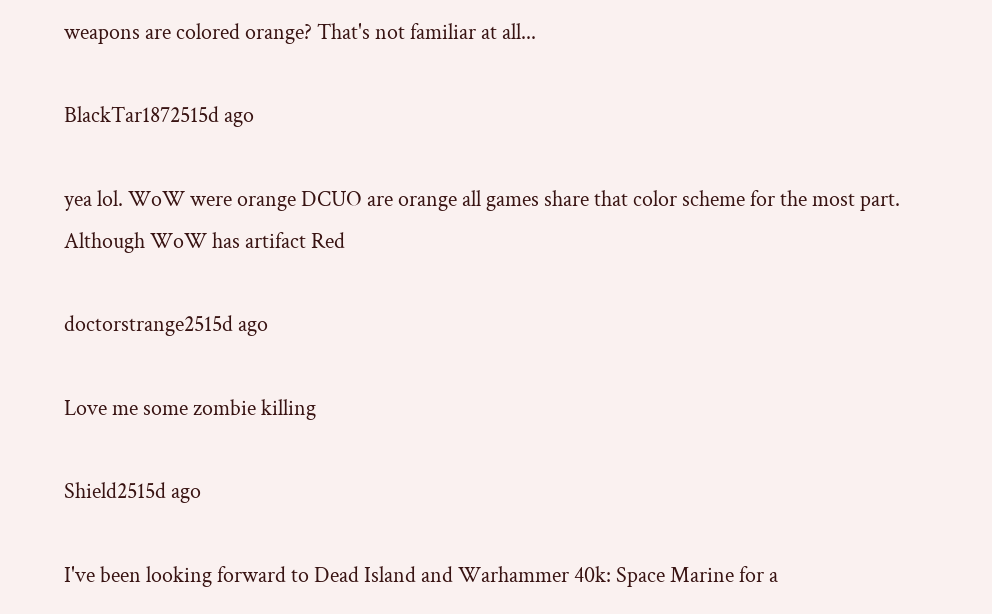weapons are colored orange? That's not familiar at all...

BlackTar1872515d ago

yea lol. WoW were orange DCUO are orange all games share that color scheme for the most part. Although WoW has artifact Red

doctorstrange2515d ago

Love me some zombie killing

Shield2515d ago

I've been looking forward to Dead Island and Warhammer 40k: Space Marine for a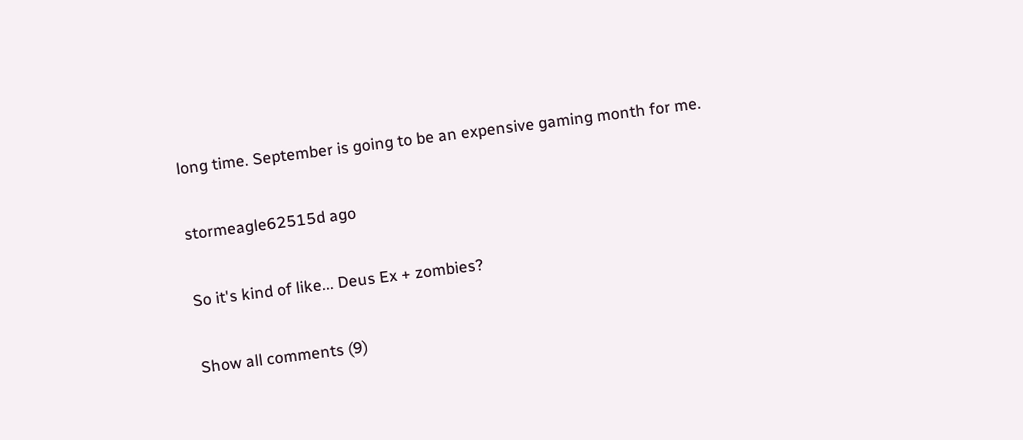long time. September is going to be an expensive gaming month for me.

stormeagle62515d ago

So it's kind of like... Deus Ex + zombies?

Show all comments (9)